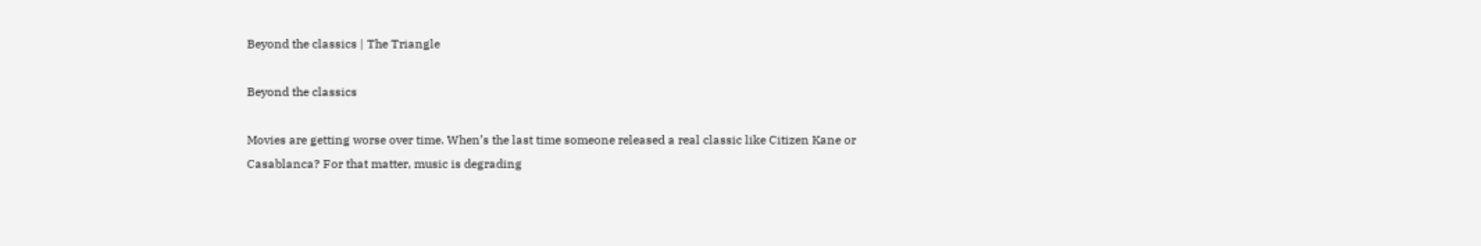Beyond the classics | The Triangle

Beyond the classics

Movies are getting worse over time. When’s the last time someone released a real classic like Citizen Kane or Casablanca? For that matter, music is degrading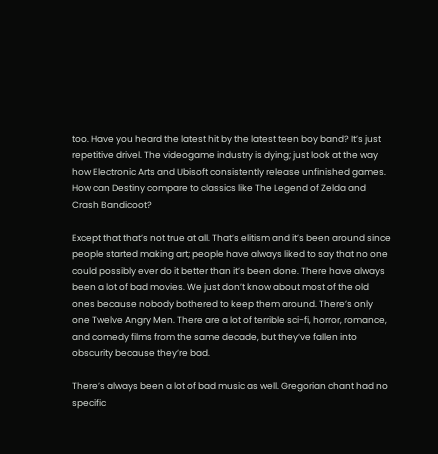too. Have you heard the latest hit by the latest teen boy band? It’s just repetitive drivel. The videogame industry is dying; just look at the way how Electronic Arts and Ubisoft consistently release unfinished games. How can Destiny compare to classics like The Legend of Zelda and Crash Bandicoot?

Except that that’s not true at all. That’s elitism and it’s been around since people started making art; people have always liked to say that no one could possibly ever do it better than it’s been done. There have always been a lot of bad movies. We just don’t know about most of the old ones because nobody bothered to keep them around. There’s only one Twelve Angry Men. There are a lot of terrible sci-fi, horror, romance, and comedy films from the same decade, but they’ve fallen into obscurity because they’re bad.

There’s always been a lot of bad music as well. Gregorian chant had no specific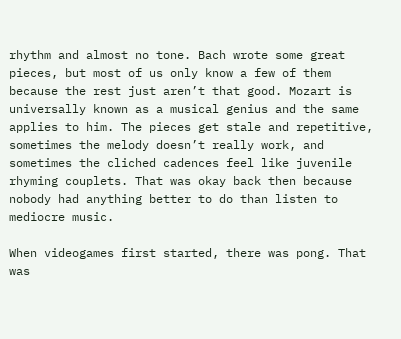rhythm and almost no tone. Bach wrote some great pieces, but most of us only know a few of them because the rest just aren’t that good. Mozart is universally known as a musical genius and the same applies to him. The pieces get stale and repetitive, sometimes the melody doesn’t really work, and sometimes the cliched cadences feel like juvenile rhyming couplets. That was okay back then because nobody had anything better to do than listen to mediocre music.

When videogames first started, there was pong. That was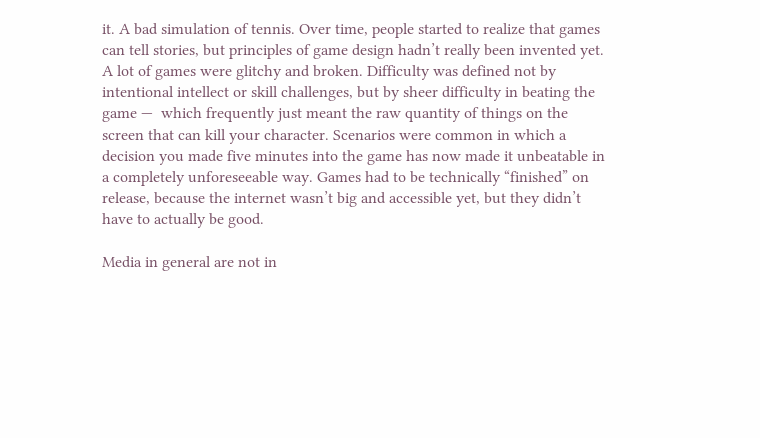it. A bad simulation of tennis. Over time, people started to realize that games can tell stories, but principles of game design hadn’t really been invented yet. A lot of games were glitchy and broken. Difficulty was defined not by intentional intellect or skill challenges, but by sheer difficulty in beating the game —  which frequently just meant the raw quantity of things on the screen that can kill your character. Scenarios were common in which a decision you made five minutes into the game has now made it unbeatable in a completely unforeseeable way. Games had to be technically “finished” on release, because the internet wasn’t big and accessible yet, but they didn’t have to actually be good.

Media in general are not in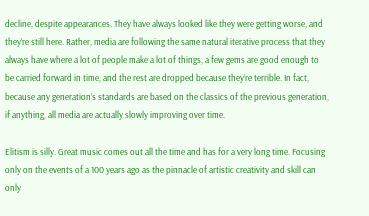decline, despite appearances. They have always looked like they were getting worse, and they’re still here. Rather, media are following the same natural iterative process that they always have where a lot of people make a lot of things, a few gems are good enough to be carried forward in time, and the rest are dropped because they’re terrible. In fact, because any generation’s standards are based on the classics of the previous generation, if anything, all media are actually slowly improving over time.

Elitism is silly. Great music comes out all the time and has for a very long time. Focusing only on the events of a 100 years ago as the pinnacle of artistic creativity and skill can only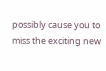possibly cause you to miss the exciting new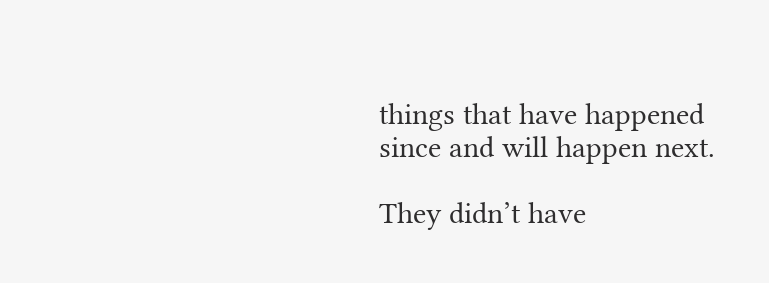things that have happened since and will happen next.

They didn’t have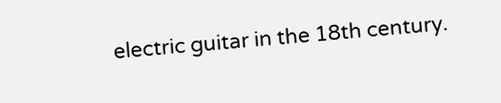electric guitar in the 18th century.